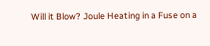Will it Blow? Joule Heating in a Fuse on a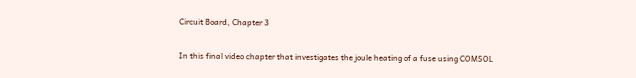Circuit Board, Chapter 3

In this final video chapter that investigates the joule heating of a fuse using COMSOL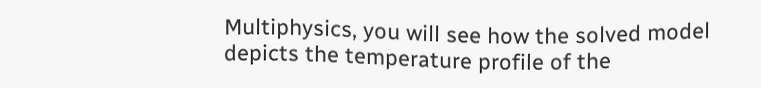Multiphysics, you will see how the solved model depicts the temperature profile of the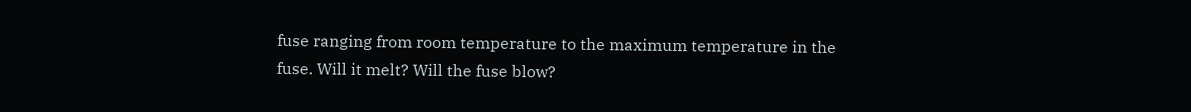fuse ranging from room temperature to the maximum temperature in the fuse. Will it melt? Will the fuse blow?